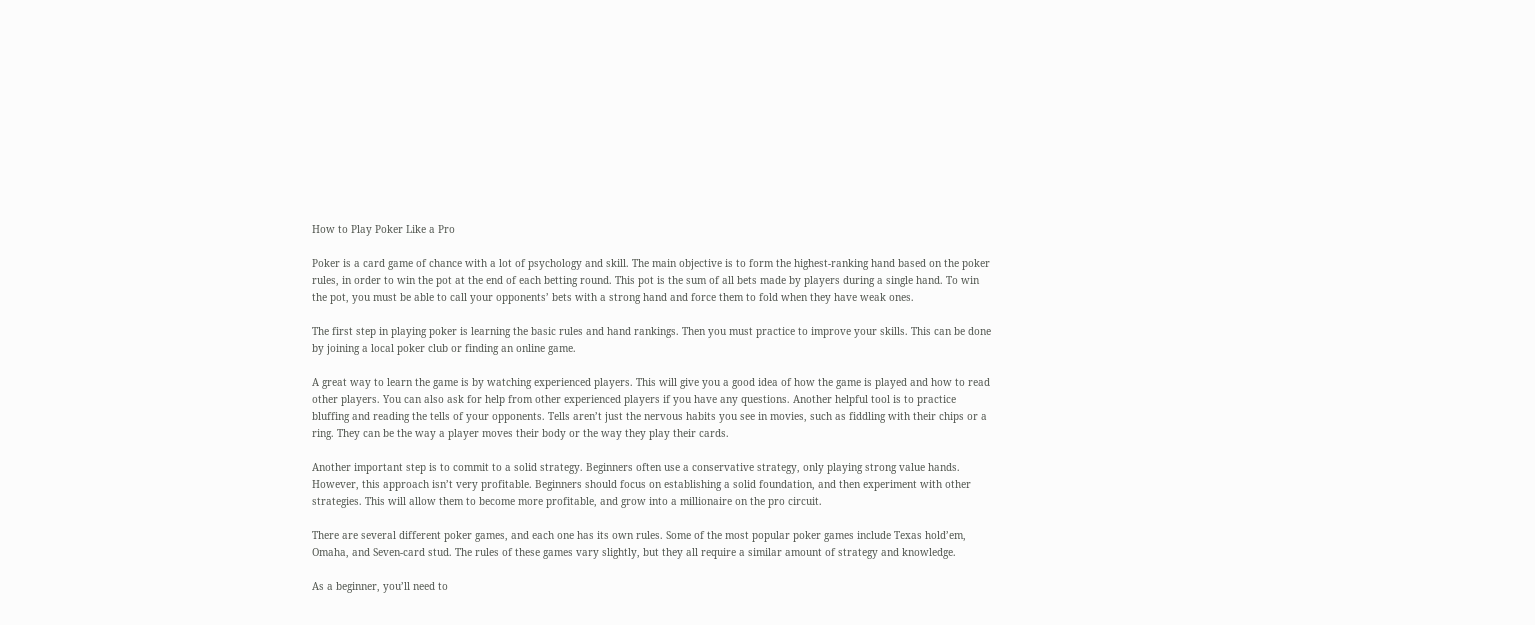How to Play Poker Like a Pro

Poker is a card game of chance with a lot of psychology and skill. The main objective is to form the highest-ranking hand based on the poker rules, in order to win the pot at the end of each betting round. This pot is the sum of all bets made by players during a single hand. To win the pot, you must be able to call your opponents’ bets with a strong hand and force them to fold when they have weak ones.

The first step in playing poker is learning the basic rules and hand rankings. Then you must practice to improve your skills. This can be done by joining a local poker club or finding an online game.

A great way to learn the game is by watching experienced players. This will give you a good idea of how the game is played and how to read other players. You can also ask for help from other experienced players if you have any questions. Another helpful tool is to practice bluffing and reading the tells of your opponents. Tells aren’t just the nervous habits you see in movies, such as fiddling with their chips or a ring. They can be the way a player moves their body or the way they play their cards.

Another important step is to commit to a solid strategy. Beginners often use a conservative strategy, only playing strong value hands. However, this approach isn’t very profitable. Beginners should focus on establishing a solid foundation, and then experiment with other strategies. This will allow them to become more profitable, and grow into a millionaire on the pro circuit.

There are several different poker games, and each one has its own rules. Some of the most popular poker games include Texas hold’em, Omaha, and Seven-card stud. The rules of these games vary slightly, but they all require a similar amount of strategy and knowledge.

As a beginner, you’ll need to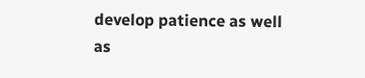develop patience as well as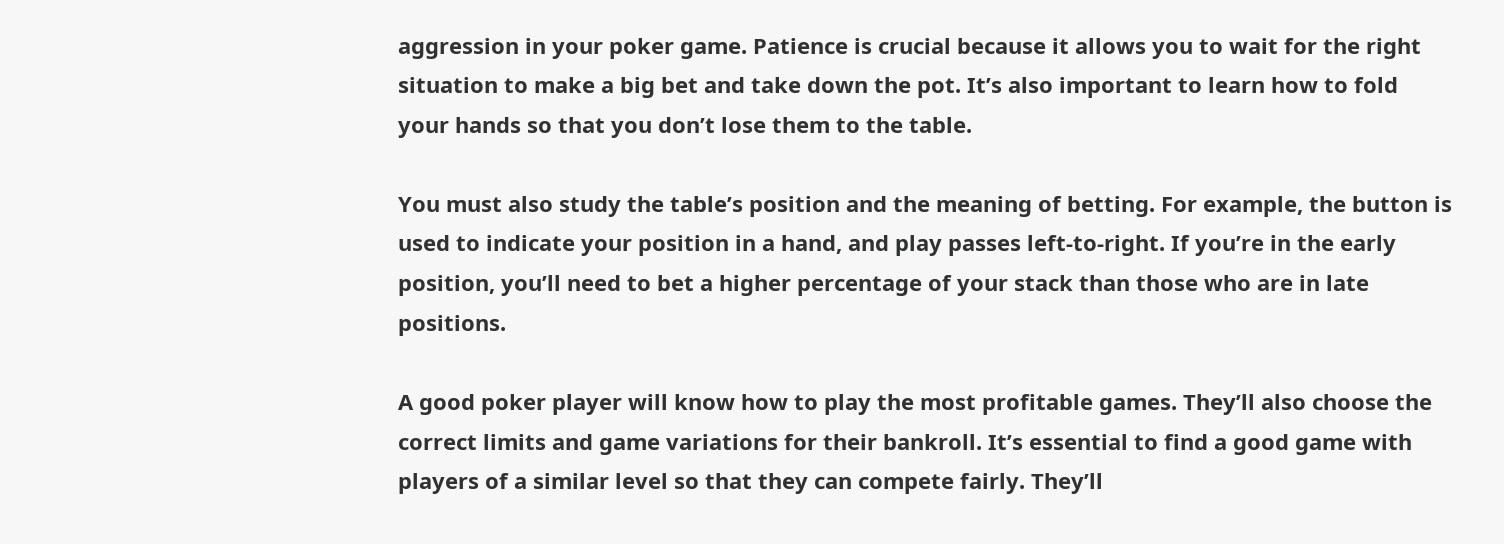aggression in your poker game. Patience is crucial because it allows you to wait for the right situation to make a big bet and take down the pot. It’s also important to learn how to fold your hands so that you don’t lose them to the table.

You must also study the table’s position and the meaning of betting. For example, the button is used to indicate your position in a hand, and play passes left-to-right. If you’re in the early position, you’ll need to bet a higher percentage of your stack than those who are in late positions.

A good poker player will know how to play the most profitable games. They’ll also choose the correct limits and game variations for their bankroll. It’s essential to find a good game with players of a similar level so that they can compete fairly. They’ll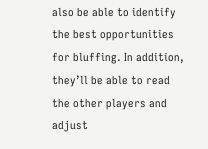also be able to identify the best opportunities for bluffing. In addition, they’ll be able to read the other players and adjust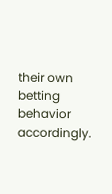their own betting behavior accordingly.